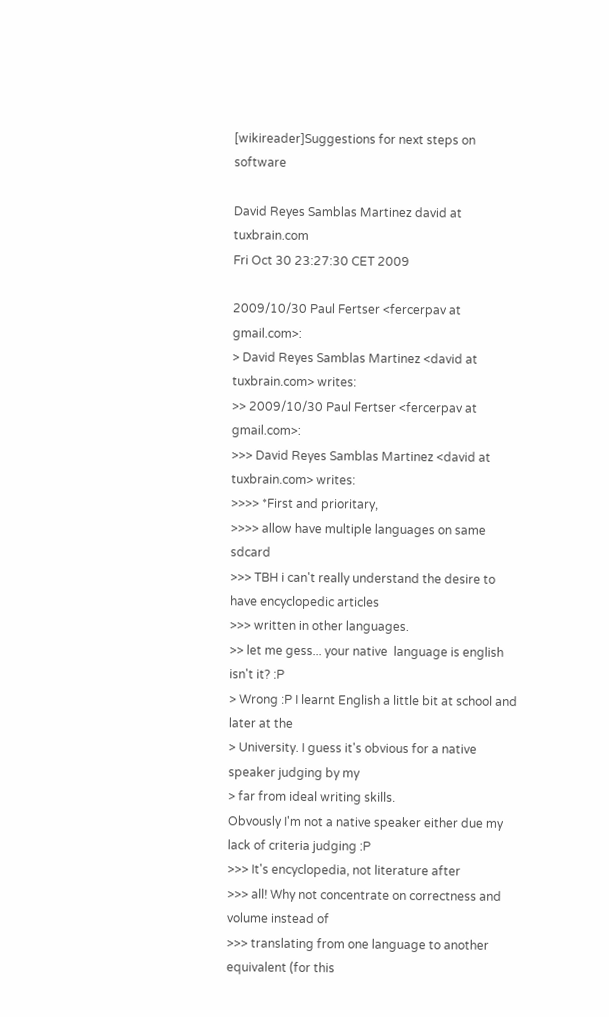[wikireader]Suggestions for next steps on software

David Reyes Samblas Martinez david at tuxbrain.com
Fri Oct 30 23:27:30 CET 2009

2009/10/30 Paul Fertser <fercerpav at gmail.com>:
> David Reyes Samblas Martinez <david at tuxbrain.com> writes:
>> 2009/10/30 Paul Fertser <fercerpav at gmail.com>:
>>> David Reyes Samblas Martinez <david at tuxbrain.com> writes:
>>>> *First and prioritary,
>>>> allow have multiple languages on same sdcard
>>> TBH i can't really understand the desire to have encyclopedic articles
>>> written in other languages.
>> let me gess... your native  language is english isn't it? :P
> Wrong :P I learnt English a little bit at school and later at the
> University. I guess it's obvious for a native speaker judging by my
> far from ideal writing skills.
Obvously I'm not a native speaker either due my lack of criteria judging :P
>>> It's encyclopedia, not literature after
>>> all! Why not concentrate on correctness and volume instead of
>>> translating from one language to another equivalent (for this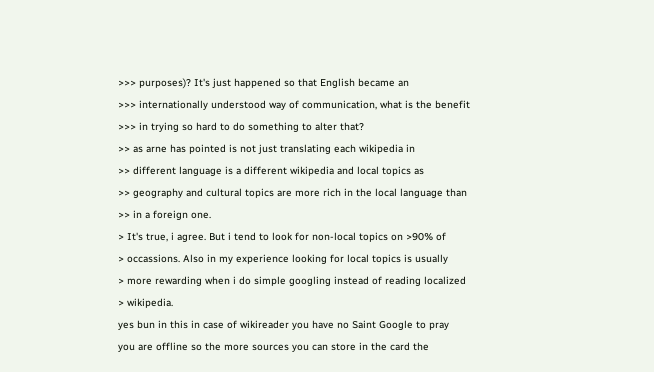>>> purposes)? It's just happened so that English became an
>>> internationally understood way of communication, what is the benefit
>>> in trying so hard to do something to alter that?
>> as arne has pointed is not just translating each wikipedia in
>> different language is a different wikipedia and local topics as
>> geography and cultural topics are more rich in the local language than
>> in a foreign one.
> It's true, i agree. But i tend to look for non-local topics on >90% of
> occassions. Also in my experience looking for local topics is usually
> more rewarding when i do simple googling instead of reading localized
> wikipedia.
yes bun in this in case of wikireader you have no Saint Google to pray
you are offline so the more sources you can store in the card the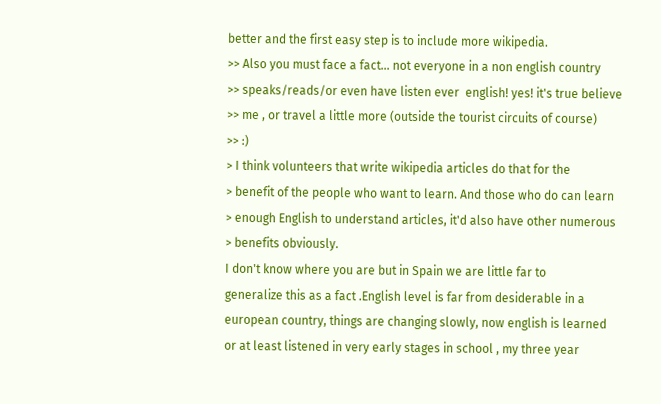better and the first easy step is to include more wikipedia.
>> Also you must face a fact... not everyone in a non english country
>> speaks/reads/or even have listen ever  english! yes! it's true believe
>> me , or travel a little more (outside the tourist circuits of course)
>> :)
> I think volunteers that write wikipedia articles do that for the
> benefit of the people who want to learn. And those who do can learn
> enough English to understand articles, it'd also have other numerous
> benefits obviously.
I don't know where you are but in Spain we are little far to
generalize this as a fact .English level is far from desiderable in a
european country, things are changing slowly, now english is learned
or at least listened in very early stages in school , my three year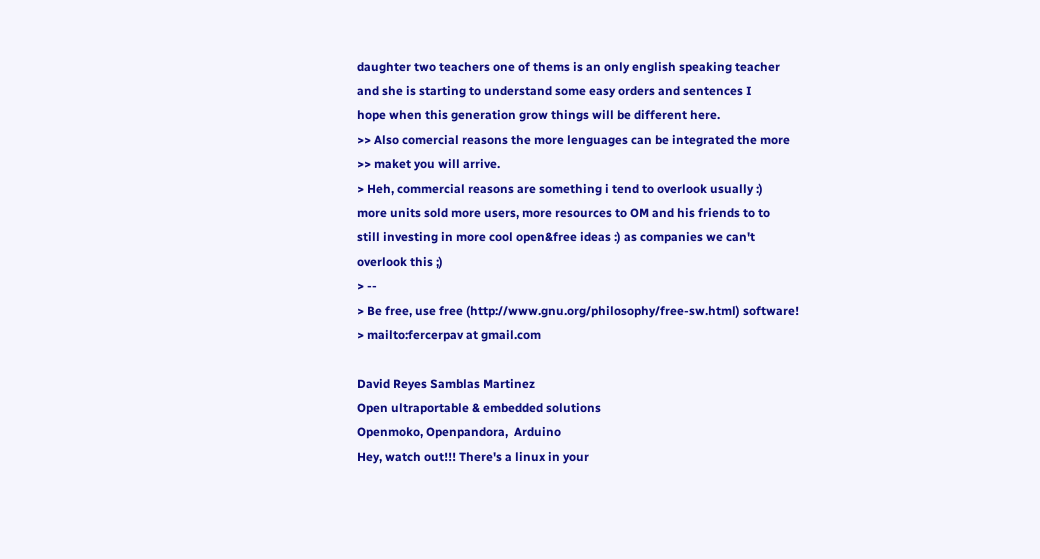daughter two teachers one of thems is an only english speaking teacher
and she is starting to understand some easy orders and sentences I
hope when this generation grow things will be different here.
>> Also comercial reasons the more lenguages can be integrated the more
>> maket you will arrive.
> Heh, commercial reasons are something i tend to overlook usually :)
more units sold more users, more resources to OM and his friends to to
still investing in more cool open&free ideas :) as companies we can't
overlook this ;)
> --
> Be free, use free (http://www.gnu.org/philosophy/free-sw.html) software!
> mailto:fercerpav at gmail.com

David Reyes Samblas Martinez
Open ultraportable & embedded solutions
Openmoko, Openpandora,  Arduino
Hey, watch out!!! There's a linux in your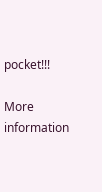pocket!!!

More information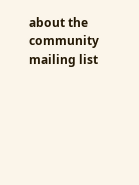about the community mailing list